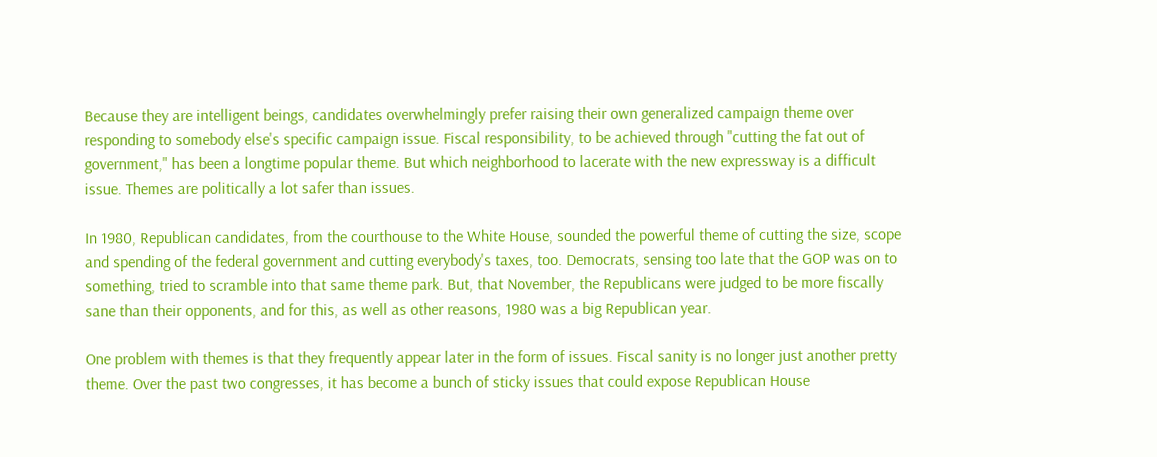Because they are intelligent beings, candidates overwhelmingly prefer raising their own generalized campaign theme over responding to somebody else's specific campaign issue. Fiscal responsibility, to be achieved through "cutting the fat out of government," has been a longtime popular theme. But which neighborhood to lacerate with the new expressway is a difficult issue. Themes are politically a lot safer than issues.

In 1980, Republican candidates, from the courthouse to the White House, sounded the powerful theme of cutting the size, scope and spending of the federal government and cutting everybody's taxes, too. Democrats, sensing too late that the GOP was on to something, tried to scramble into that same theme park. But, that November, the Republicans were judged to be more fiscally sane than their opponents, and for this, as well as other reasons, 1980 was a big Republican year.

One problem with themes is that they frequently appear later in the form of issues. Fiscal sanity is no longer just another pretty theme. Over the past two congresses, it has become a bunch of sticky issues that could expose Republican House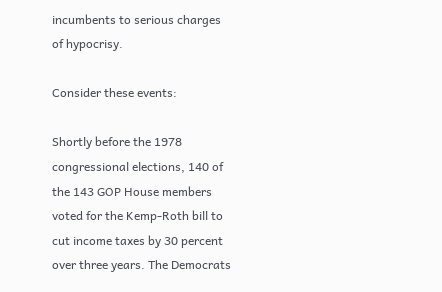incumbents to serious charges of hypocrisy.

Consider these events:

Shortly before the 1978 congressional elections, 140 of the 143 GOP House members voted for the Kemp-Roth bill to cut income taxes by 30 percent over three years. The Democrats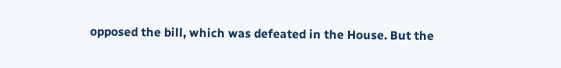opposed the bill, which was defeated in the House. But the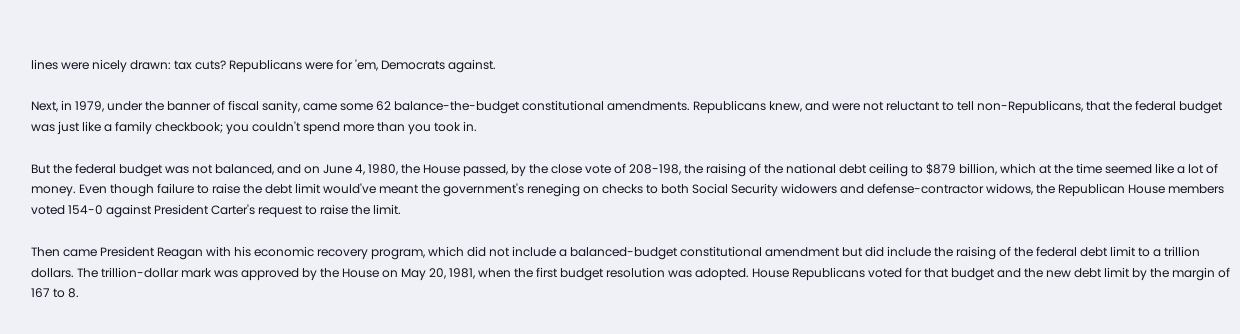lines were nicely drawn: tax cuts? Republicans were for 'em, Democrats against.

Next, in 1979, under the banner of fiscal sanity, came some 62 balance-the-budget constitutional amendments. Republicans knew, and were not reluctant to tell non-Republicans, that the federal budget was just like a family checkbook; you couldn't spend more than you took in.

But the federal budget was not balanced, and on June 4, 1980, the House passed, by the close vote of 208-198, the raising of the national debt ceiling to $879 billion, which at the time seemed like a lot of money. Even though failure to raise the debt limit would've meant the government's reneging on checks to both Social Security widowers and defense-contractor widows, the Republican House members voted 154-0 against President Carter's request to raise the limit.

Then came President Reagan with his economic recovery program, which did not include a balanced-budget constitutional amendment but did include the raising of the federal debt limit to a trillion dollars. The trillion-dollar mark was approved by the House on May 20, 1981, when the first budget resolution was adopted. House Republicans voted for that budget and the new debt limit by the margin of 167 to 8.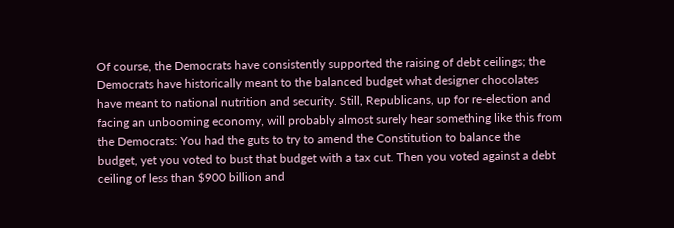Of course, the Democrats have consistently supported the raising of debt ceilings; the Democrats have historically meant to the balanced budget what designer chocolates have meant to national nutrition and security. Still, Republicans, up for re-election and facing an unbooming economy, will probably almost surely hear something like this from the Democrats: You had the guts to try to amend the Constitution to balance the budget, yet you voted to bust that budget with a tax cut. Then you voted against a debt ceiling of less than $900 billion and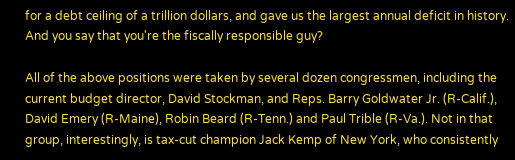for a debt ceiling of a trillion dollars, and gave us the largest annual deficit in history. And you say that you're the fiscally responsible guy?

All of the above positions were taken by several dozen congressmen, including the current budget director, David Stockman, and Reps. Barry Goldwater Jr. (R-Calif.), David Emery (R-Maine), Robin Beard (R-Tenn.) and Paul Trible (R-Va.). Not in that group, interestingly, is tax-cut champion Jack Kemp of New York, who consistently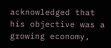acknowledged that his objective was a growing economy,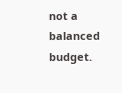not a balanced budget.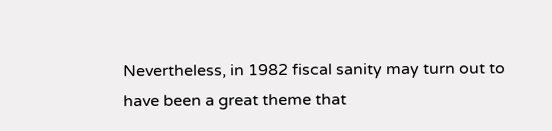Nevertheless, in 1982 fiscal sanity may turn out to have been a great theme that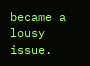became a lousy issue.